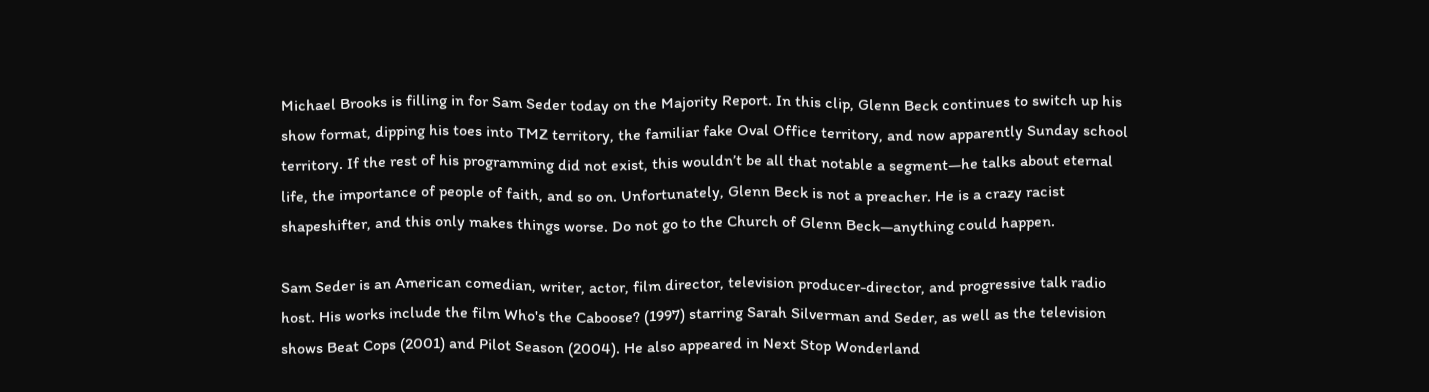Michael Brooks is filling in for Sam Seder today on the Majority Report. In this clip, Glenn Beck continues to switch up his show format, dipping his toes into TMZ territory, the familiar fake Oval Office territory, and now apparently Sunday school territory. If the rest of his programming did not exist, this wouldn’t be all that notable a segment—he talks about eternal life, the importance of people of faith, and so on. Unfortunately, Glenn Beck is not a preacher. He is a crazy racist shapeshifter, and this only makes things worse. Do not go to the Church of Glenn Beck—anything could happen.

Sam Seder is an American comedian, writer, actor, film director, television producer-director, and progressive talk radio host. His works include the film Who's the Caboose? (1997) starring Sarah Silverman and Seder, as well as the television shows Beat Cops (2001) and Pilot Season (2004). He also appeared in Next Stop Wonderland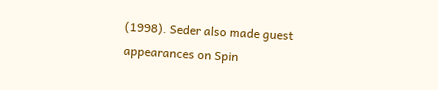(1998). Seder also made guest appearances on Spin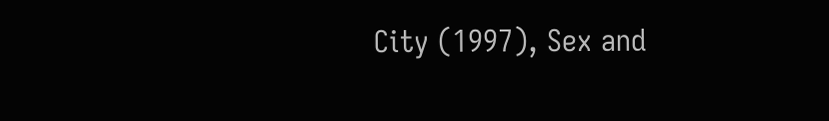City (1997), Sex and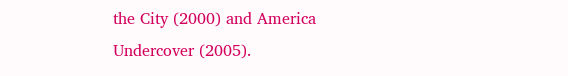the City (2000) and America Undercover (2005).